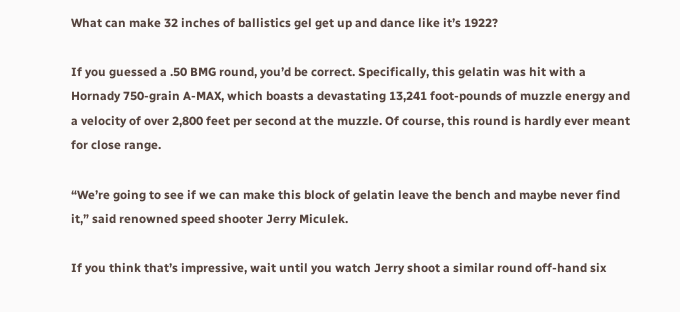What can make 32 inches of ballistics gel get up and dance like it’s 1922?

If you guessed a .50 BMG round, you’d be correct. Specifically, this gelatin was hit with a Hornady 750-grain A-MAX, which boasts a devastating 13,241 foot-pounds of muzzle energy and a velocity of over 2,800 feet per second at the muzzle. Of course, this round is hardly ever meant for close range.

“We’re going to see if we can make this block of gelatin leave the bench and maybe never find it,” said renowned speed shooter Jerry Miculek.

If you think that’s impressive, wait until you watch Jerry shoot a similar round off-hand six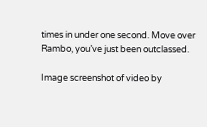times in under one second. Move over Rambo, you’ve just been outclassed.

Image screenshot of video by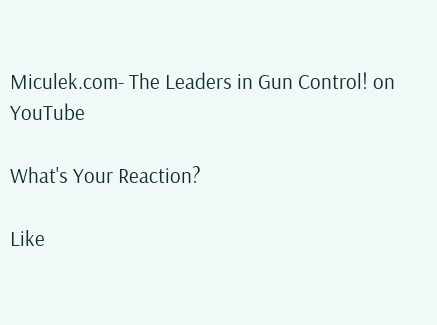Miculek.com- The Leaders in Gun Control! on YouTube

What's Your Reaction?

Like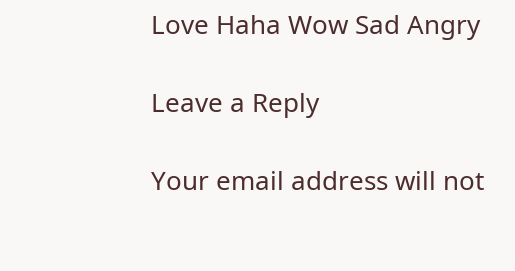Love Haha Wow Sad Angry

Leave a Reply

Your email address will not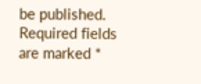be published. Required fields are marked *